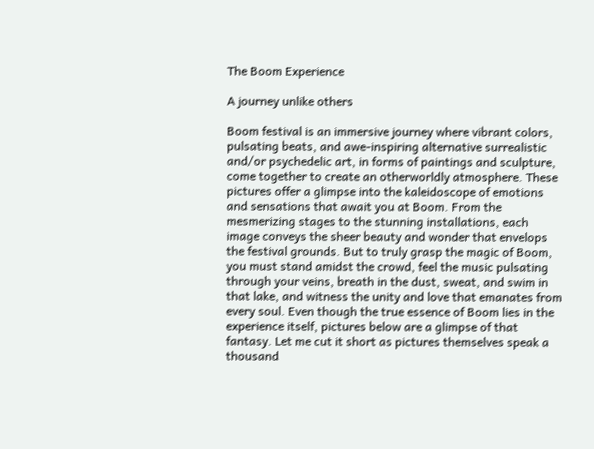The Boom Experience

A journey unlike others

Boom festival is an immersive journey where vibrant colors, pulsating beats, and awe-inspiring alternative surrealistic and/or psychedelic art, in forms of paintings and sculpture, come together to create an otherworldly atmosphere. These pictures offer a glimpse into the kaleidoscope of emotions and sensations that await you at Boom. From the mesmerizing stages to the stunning installations, each image conveys the sheer beauty and wonder that envelops the festival grounds. But to truly grasp the magic of Boom, you must stand amidst the crowd, feel the music pulsating through your veins, breath in the dust, sweat, and swim in that lake, and witness the unity and love that emanates from every soul. Even though the true essence of Boom lies in the experience itself, pictures below are a glimpse of that fantasy. Let me cut it short as pictures themselves speak a thousand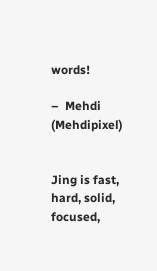words!

–  Mehdi (Mehdipixel)


Jing is fast, hard, solid, focused,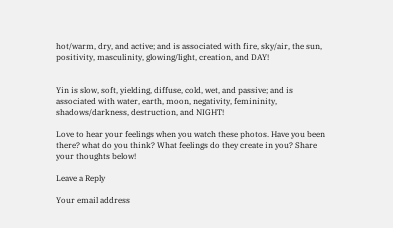hot/warm, dry, and active; and is associated with fire, sky/air, the sun, positivity, masculinity, glowing/light, creation, and DAY!


Yin is slow, soft, yielding, diffuse, cold, wet, and passive; and is associated with water, earth, moon, negativity, femininity, shadows/darkness, destruction, and NIGHT!

Love to hear your feelings when you watch these photos. Have you been there? what do you think? What feelings do they create in you? Share your thoughts below!

Leave a Reply

Your email address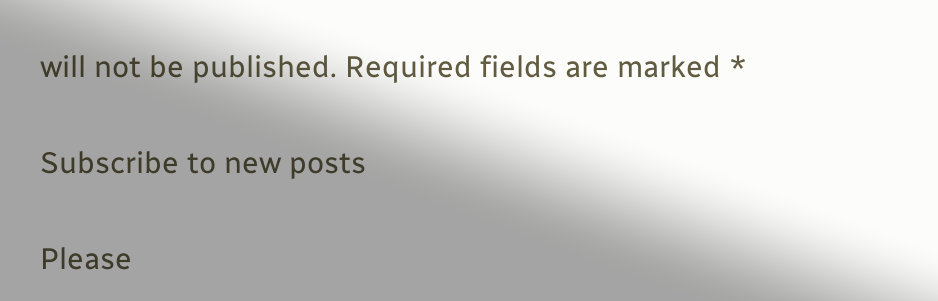will not be published. Required fields are marked *

Subscribe to new posts

Please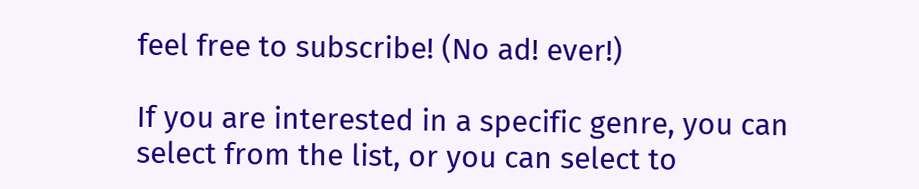feel free to subscribe! (No ad! ever!)

If you are interested in a specific genre, you can select from the list, or you can select to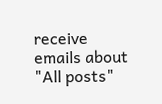receive emails about "All posts"